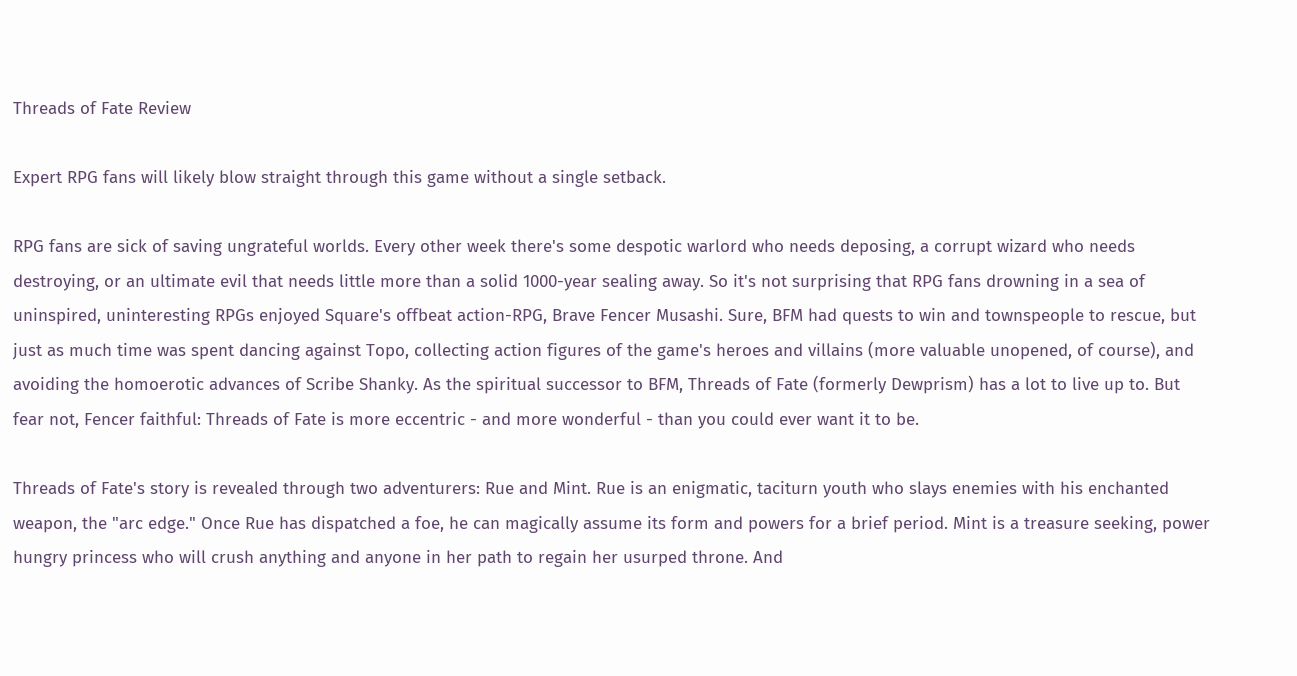Threads of Fate Review

Expert RPG fans will likely blow straight through this game without a single setback.

RPG fans are sick of saving ungrateful worlds. Every other week there's some despotic warlord who needs deposing, a corrupt wizard who needs destroying, or an ultimate evil that needs little more than a solid 1000-year sealing away. So it's not surprising that RPG fans drowning in a sea of uninspired, uninteresting RPGs enjoyed Square's offbeat action-RPG, Brave Fencer Musashi. Sure, BFM had quests to win and townspeople to rescue, but just as much time was spent dancing against Topo, collecting action figures of the game's heroes and villains (more valuable unopened, of course), and avoiding the homoerotic advances of Scribe Shanky. As the spiritual successor to BFM, Threads of Fate (formerly Dewprism) has a lot to live up to. But fear not, Fencer faithful: Threads of Fate is more eccentric - and more wonderful - than you could ever want it to be.

Threads of Fate's story is revealed through two adventurers: Rue and Mint. Rue is an enigmatic, taciturn youth who slays enemies with his enchanted weapon, the "arc edge." Once Rue has dispatched a foe, he can magically assume its form and powers for a brief period. Mint is a treasure seeking, power hungry princess who will crush anything and anyone in her path to regain her usurped throne. And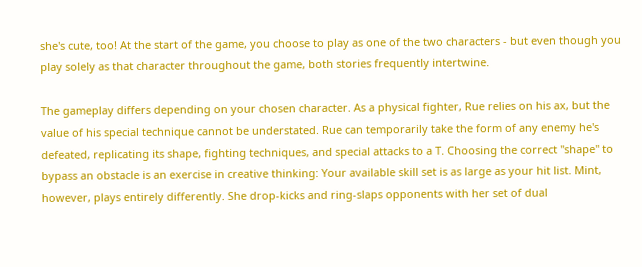she's cute, too! At the start of the game, you choose to play as one of the two characters - but even though you play solely as that character throughout the game, both stories frequently intertwine.

The gameplay differs depending on your chosen character. As a physical fighter, Rue relies on his ax, but the value of his special technique cannot be understated. Rue can temporarily take the form of any enemy he's defeated, replicating its shape, fighting techniques, and special attacks to a T. Choosing the correct "shape" to bypass an obstacle is an exercise in creative thinking: Your available skill set is as large as your hit list. Mint, however, plays entirely differently. She drop-kicks and ring-slaps opponents with her set of dual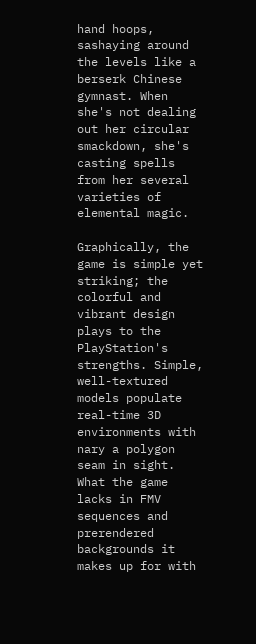hand hoops, sashaying around the levels like a berserk Chinese gymnast. When she's not dealing out her circular smackdown, she's casting spells from her several varieties of elemental magic.

Graphically, the game is simple yet striking; the colorful and vibrant design plays to the PlayStation's strengths. Simple, well-textured models populate real-time 3D environments with nary a polygon seam in sight. What the game lacks in FMV sequences and prerendered backgrounds it makes up for with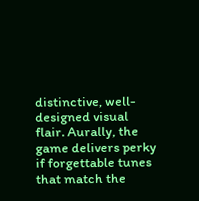distinctive, well-designed visual flair. Aurally, the game delivers perky if forgettable tunes that match the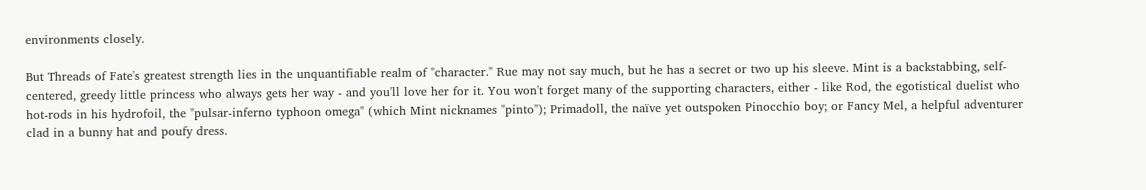environments closely.

But Threads of Fate's greatest strength lies in the unquantifiable realm of "character." Rue may not say much, but he has a secret or two up his sleeve. Mint is a backstabbing, self-centered, greedy little princess who always gets her way - and you'll love her for it. You won't forget many of the supporting characters, either - like Rod, the egotistical duelist who hot-rods in his hydrofoil, the "pulsar-inferno typhoon omega" (which Mint nicknames "pinto"); Primadoll, the naïve yet outspoken Pinocchio boy; or Fancy Mel, a helpful adventurer clad in a bunny hat and poufy dress.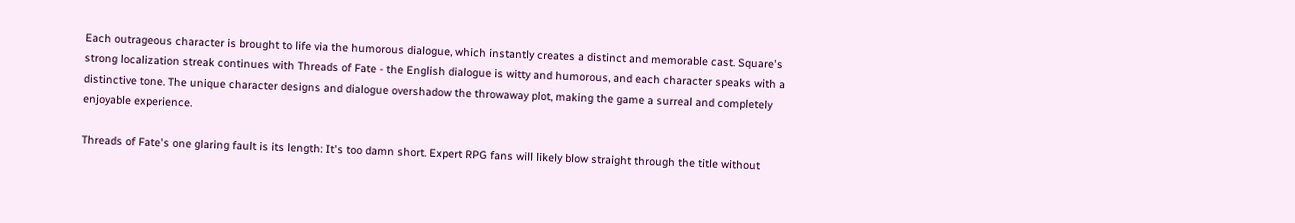Each outrageous character is brought to life via the humorous dialogue, which instantly creates a distinct and memorable cast. Square's strong localization streak continues with Threads of Fate - the English dialogue is witty and humorous, and each character speaks with a distinctive tone. The unique character designs and dialogue overshadow the throwaway plot, making the game a surreal and completely enjoyable experience.

Threads of Fate's one glaring fault is its length: It's too damn short. Expert RPG fans will likely blow straight through the title without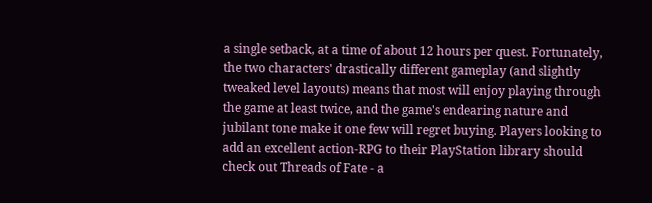a single setback, at a time of about 12 hours per quest. Fortunately, the two characters' drastically different gameplay (and slightly tweaked level layouts) means that most will enjoy playing through the game at least twice, and the game's endearing nature and jubilant tone make it one few will regret buying. Players looking to add an excellent action-RPG to their PlayStation library should check out Threads of Fate - a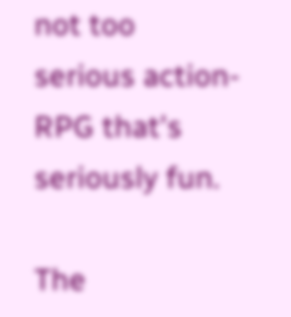not too serious action-RPG that's seriously fun.

The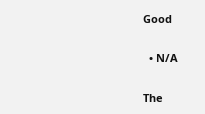Good

  • N/A

The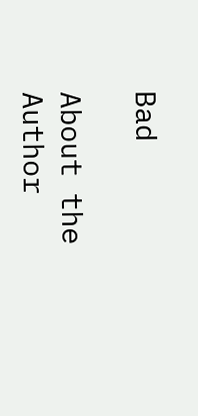Bad

About the Author